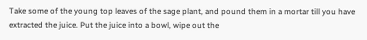Take some of the young top leaves of the sage plant, and pound them in a mortar till you have extracted the juice. Put the juice into a bowl, wipe out the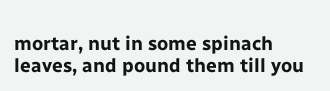mortar, nut in some spinach leaves, and pound them till you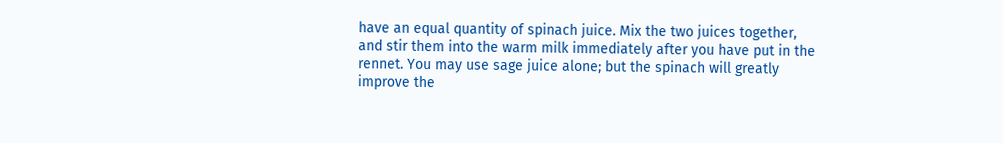have an equal quantity of spinach juice. Mix the two juices together, and stir them into the warm milk immediately after you have put in the rennet. You may use sage juice alone; but the spinach will greatly improve the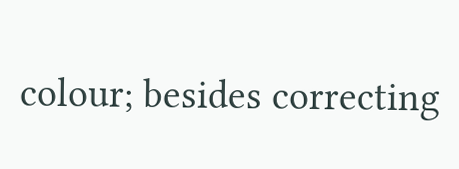colour; besides correcting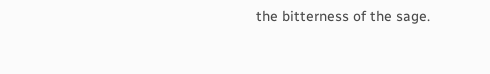the bitterness of the sage.